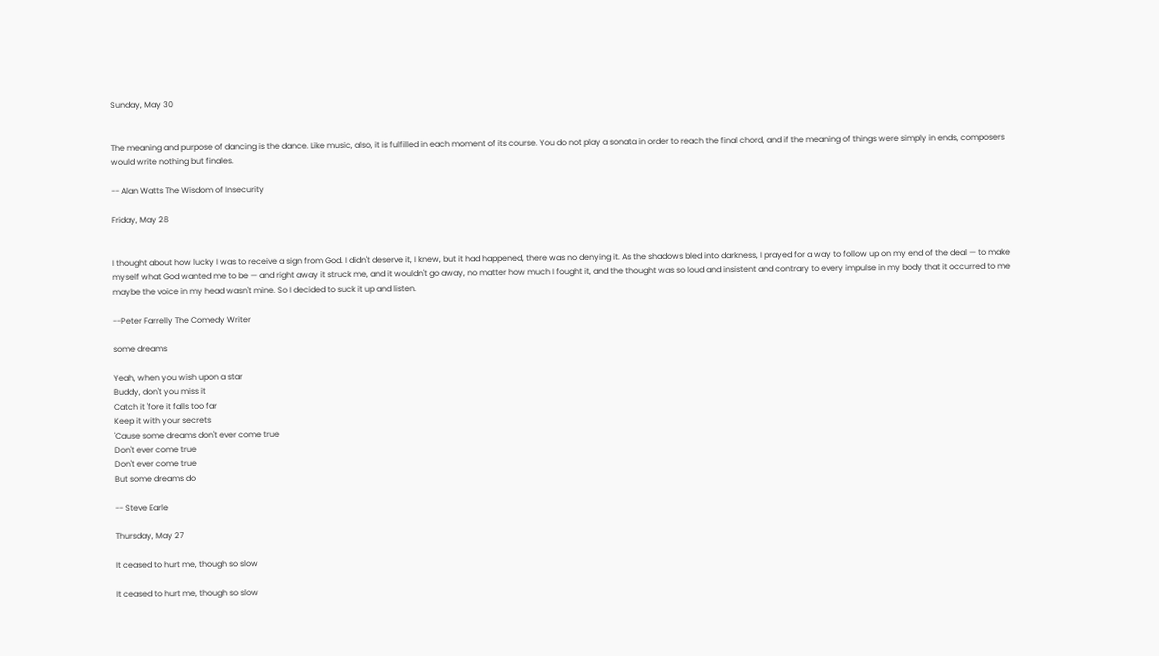Sunday, May 30


The meaning and purpose of dancing is the dance. Like music, also, it is fulfilled in each moment of its course. You do not play a sonata in order to reach the final chord, and if the meaning of things were simply in ends, composers would write nothing but finales.

-- Alan Watts The Wisdom of Insecurity

Friday, May 28


I thought about how lucky I was to receive a sign from God. I didn't deserve it, I knew, but it had happened, there was no denying it. As the shadows bled into darkness, I prayed for a way to follow up on my end of the deal — to make myself what God wanted me to be — and right away it struck me, and it wouldn't go away, no matter how much I fought it, and the thought was so loud and insistent and contrary to every impulse in my body that it occurred to me maybe the voice in my head wasn't mine. So I decided to suck it up and listen.

--Peter Farrelly The Comedy Writer

some dreams

Yeah, when you wish upon a star
Buddy, don't you miss it
Catch it 'fore it falls too far
Keep it with your secrets
'Cause some dreams don't ever come true
Don't ever come true
Don't ever come true
But some dreams do

-- Steve Earle

Thursday, May 27

It ceased to hurt me, though so slow

It ceased to hurt me, though so slow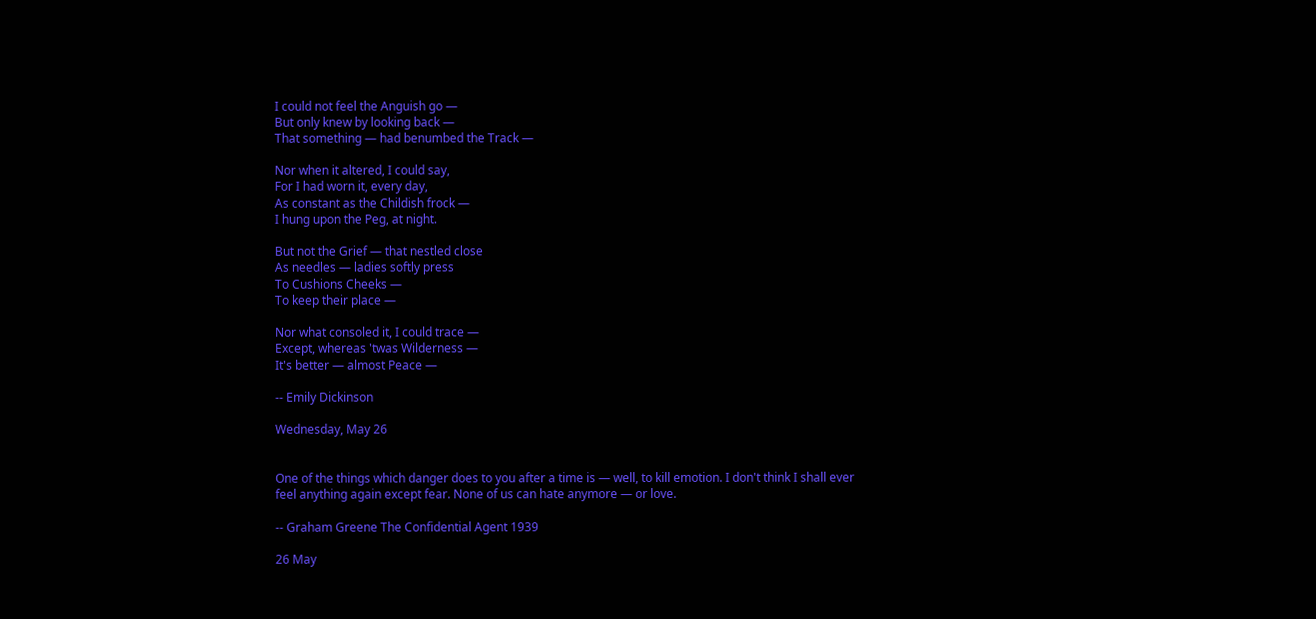I could not feel the Anguish go —
But only knew by looking back —
That something — had benumbed the Track —

Nor when it altered, I could say,
For I had worn it, every day,
As constant as the Childish frock —
I hung upon the Peg, at night.

But not the Grief — that nestled close
As needles — ladies softly press
To Cushions Cheeks —
To keep their place —

Nor what consoled it, I could trace —
Except, whereas 'twas Wilderness —
It's better — almost Peace —

-- Emily Dickinson

Wednesday, May 26


One of the things which danger does to you after a time is — well, to kill emotion. I don't think I shall ever feel anything again except fear. None of us can hate anymore — or love.

-- Graham Greene The Confidential Agent 1939

26 May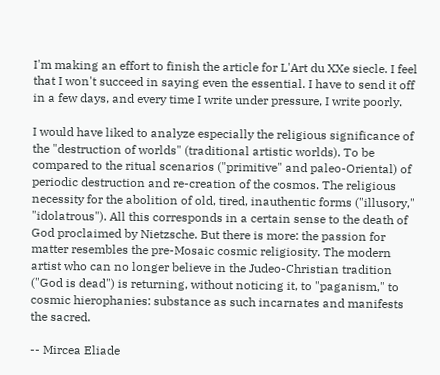I'm making an effort to finish the article for L'Art du XXe siecle. I feel that I won't succeed in saying even the essential. I have to send it off in a few days, and every time I write under pressure, I write poorly.

I would have liked to analyze especially the religious significance of the "destruction of worlds" (traditional artistic worlds). To be compared to the ritual scenarios ("primitive" and paleo-Oriental) of periodic destruction and re-creation of the cosmos. The religious necessity for the abolition of old, tired, inauthentic forms ("illusory," "idolatrous"). All this corresponds in a certain sense to the death of God proclaimed by Nietzsche. But there is more: the passion for matter resembles the pre-Mosaic cosmic religiosity. The modern artist who can no longer believe in the Judeo-Christian tradition ("God is dead") is returning, without noticing it, to "paganism," to cosmic hierophanies: substance as such incarnates and manifests the sacred.

-- Mircea Eliade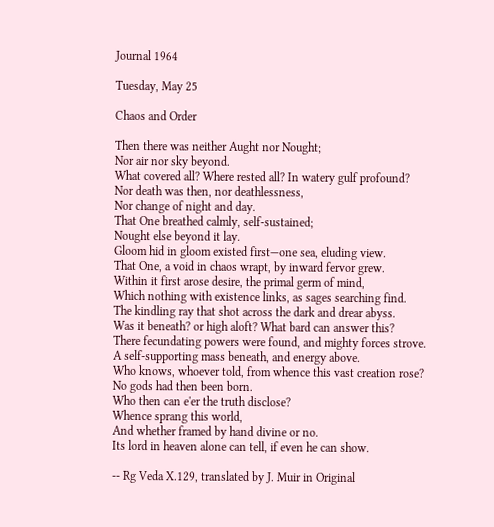Journal 1964

Tuesday, May 25

Chaos and Order

Then there was neither Aught nor Nought;
Nor air nor sky beyond.
What covered all? Where rested all? In watery gulf profound?
Nor death was then, nor deathlessness,
Nor change of night and day.
That One breathed calmly, self-sustained;
Nought else beyond it lay.
Gloom hid in gloom existed first—one sea, eluding view.
That One, a void in chaos wrapt, by inward fervor grew.
Within it first arose desire, the primal germ of mind,
Which nothing with existence links, as sages searching find.
The kindling ray that shot across the dark and drear abyss.
Was it beneath? or high aloft? What bard can answer this?
There fecundating powers were found, and mighty forces strove.
A self-supporting mass beneath, and energy above.
Who knows, whoever told, from whence this vast creation rose?
No gods had then been born.
Who then can e'er the truth disclose?
Whence sprang this world,
And whether framed by hand divine or no.
Its lord in heaven alone can tell, if even he can show.

-- Rg Veda X.129, translated by J. Muir in Original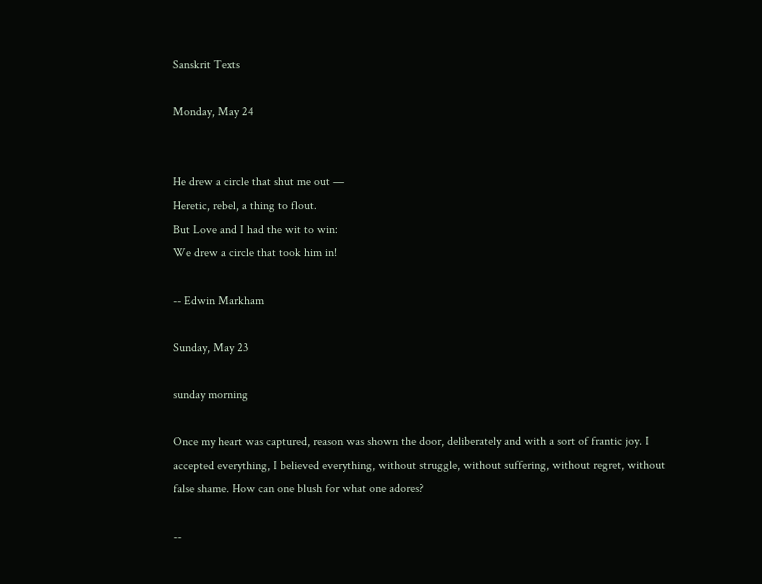Sanskrit Texts

Monday, May 24


He drew a circle that shut me out —
Heretic, rebel, a thing to flout.
But Love and I had the wit to win:
We drew a circle that took him in!

-- Edwin Markham

Sunday, May 23

sunday morning

Once my heart was captured, reason was shown the door, deliberately and with a sort of frantic joy. I accepted everything, I believed everything, without struggle, without suffering, without regret, without false shame. How can one blush for what one adores?

--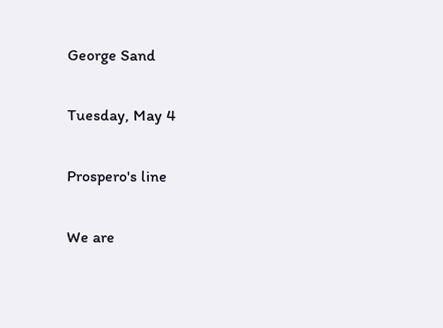George Sand

Tuesday, May 4

Prospero's line

We are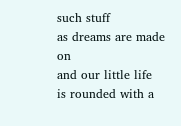such stuff
as dreams are made on
and our little life
is rounded with a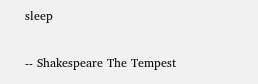sleep

-- Shakespeare The Tempest